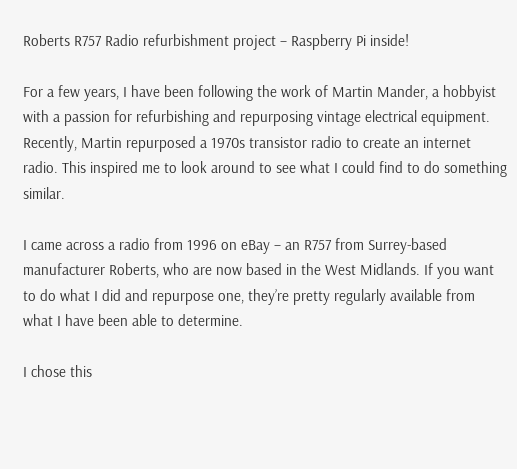Roberts R757 Radio refurbishment project – Raspberry Pi inside!

For a few years, I have been following the work of Martin Mander, a hobbyist with a passion for refurbishing and repurposing vintage electrical equipment. Recently, Martin repurposed a 1970s transistor radio to create an internet radio. This inspired me to look around to see what I could find to do something similar.

I came across a radio from 1996 on eBay – an R757 from Surrey-based manufacturer Roberts, who are now based in the West Midlands. If you want to do what I did and repurpose one, they’re pretty regularly available from what I have been able to determine.

I chose this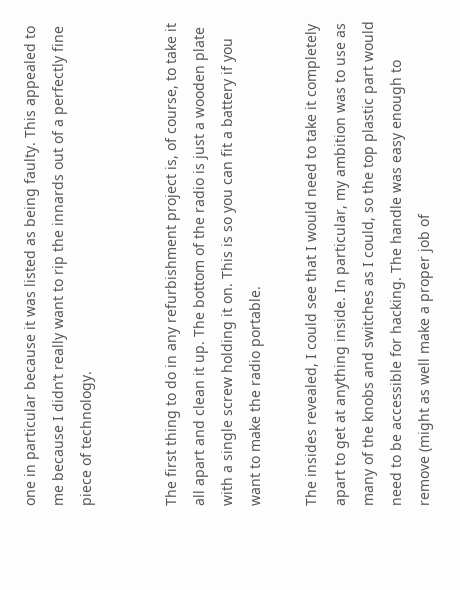one in particular because it was listed as being faulty. This appealed to me because I didn’t really want to rip the innards out of a perfectly fine piece of technology.


The first thing to do in any refurbishment project is, of course, to take it all apart and clean it up. The bottom of the radio is just a wooden plate with a single screw holding it on. This is so you can fit a battery if you want to make the radio portable.

The insides revealed, I could see that I would need to take it completely apart to get at anything inside. In particular, my ambition was to use as many of the knobs and switches as I could, so the top plastic part would need to be accessible for hacking. The handle was easy enough to remove (might as well make a proper job of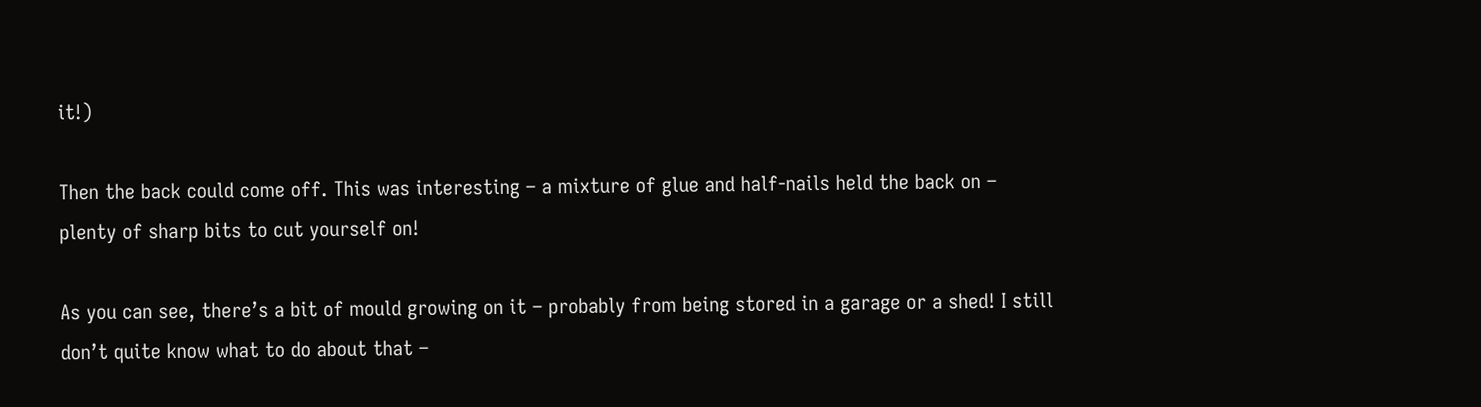it!)

Then the back could come off. This was interesting – a mixture of glue and half-nails held the back on – plenty of sharp bits to cut yourself on!

As you can see, there’s a bit of mould growing on it – probably from being stored in a garage or a shed! I still don’t quite know what to do about that –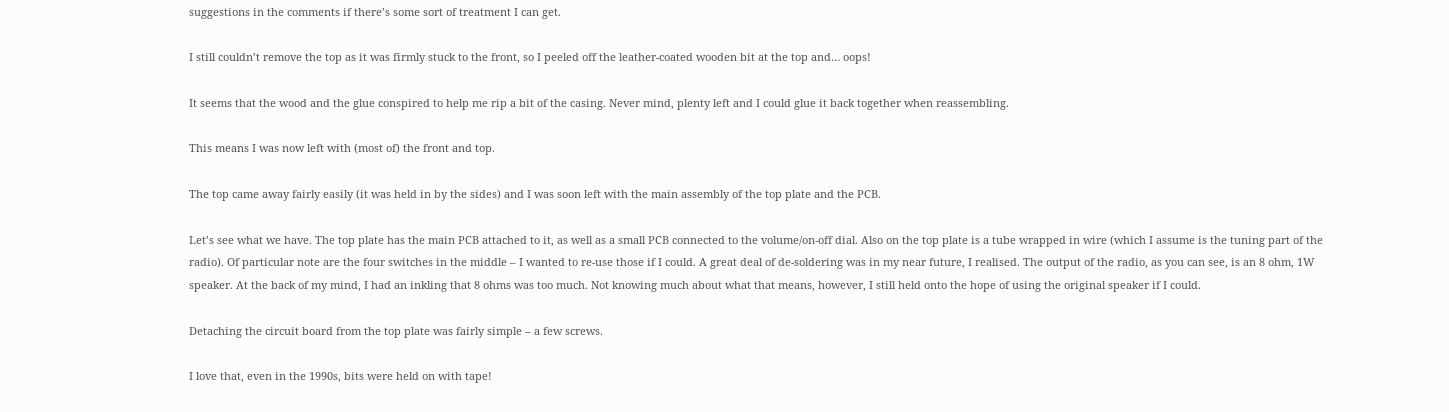suggestions in the comments if there’s some sort of treatment I can get.

I still couldn’t remove the top as it was firmly stuck to the front, so I peeled off the leather-coated wooden bit at the top and… oops!

It seems that the wood and the glue conspired to help me rip a bit of the casing. Never mind, plenty left and I could glue it back together when reassembling.

This means I was now left with (most of) the front and top.

The top came away fairly easily (it was held in by the sides) and I was soon left with the main assembly of the top plate and the PCB.

Let’s see what we have. The top plate has the main PCB attached to it, as well as a small PCB connected to the volume/on-off dial. Also on the top plate is a tube wrapped in wire (which I assume is the tuning part of the radio). Of particular note are the four switches in the middle – I wanted to re-use those if I could. A great deal of de-soldering was in my near future, I realised. The output of the radio, as you can see, is an 8 ohm, 1W speaker. At the back of my mind, I had an inkling that 8 ohms was too much. Not knowing much about what that means, however, I still held onto the hope of using the original speaker if I could.

Detaching the circuit board from the top plate was fairly simple – a few screws.

I love that, even in the 1990s, bits were held on with tape!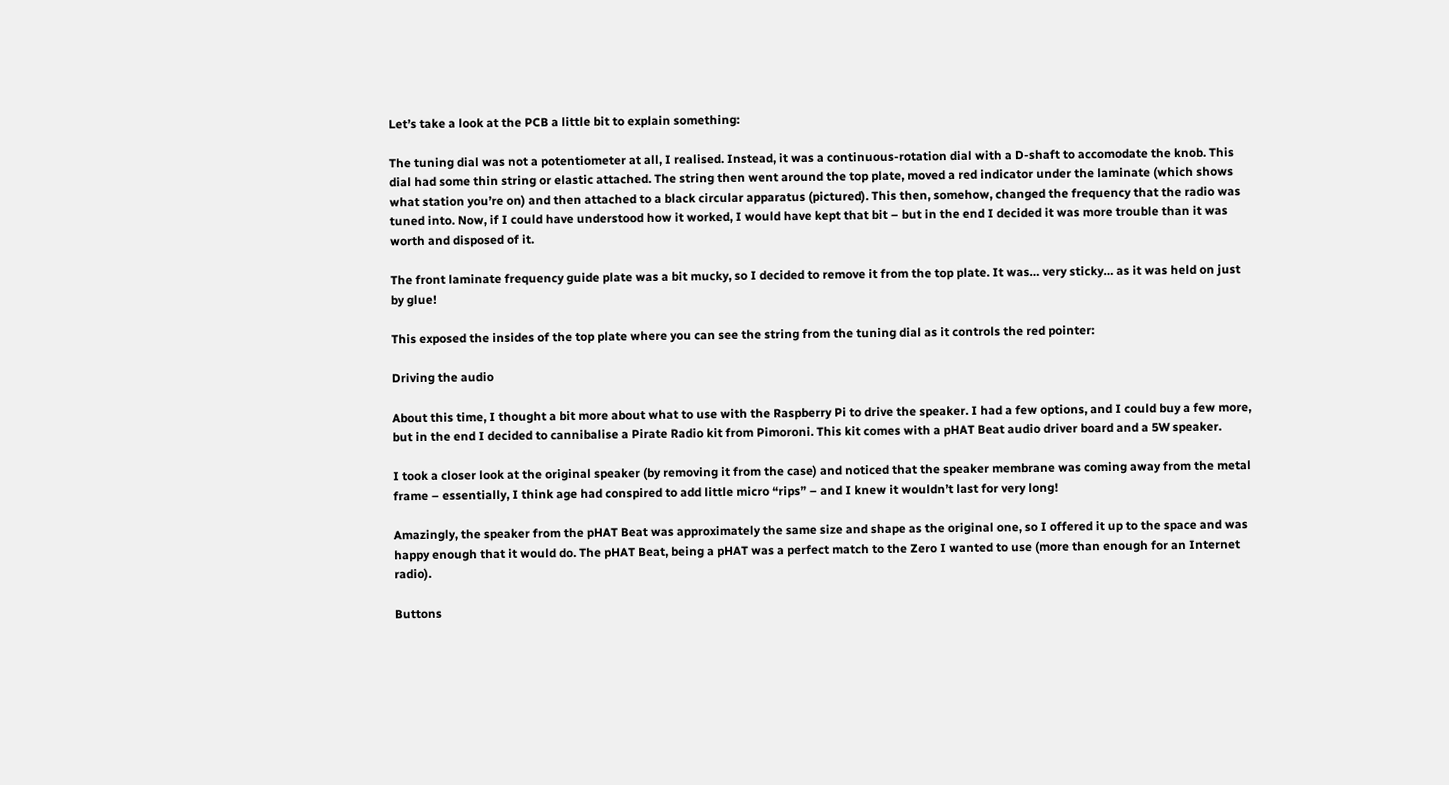Let’s take a look at the PCB a little bit to explain something:

The tuning dial was not a potentiometer at all, I realised. Instead, it was a continuous-rotation dial with a D-shaft to accomodate the knob. This dial had some thin string or elastic attached. The string then went around the top plate, moved a red indicator under the laminate (which shows what station you’re on) and then attached to a black circular apparatus (pictured). This then, somehow, changed the frequency that the radio was tuned into. Now, if I could have understood how it worked, I would have kept that bit – but in the end I decided it was more trouble than it was worth and disposed of it.

The front laminate frequency guide plate was a bit mucky, so I decided to remove it from the top plate. It was… very sticky… as it was held on just by glue!

This exposed the insides of the top plate where you can see the string from the tuning dial as it controls the red pointer:

Driving the audio

About this time, I thought a bit more about what to use with the Raspberry Pi to drive the speaker. I had a few options, and I could buy a few more, but in the end I decided to cannibalise a Pirate Radio kit from Pimoroni. This kit comes with a pHAT Beat audio driver board and a 5W speaker.

I took a closer look at the original speaker (by removing it from the case) and noticed that the speaker membrane was coming away from the metal frame – essentially, I think age had conspired to add little micro “rips” – and I knew it wouldn’t last for very long!

Amazingly, the speaker from the pHAT Beat was approximately the same size and shape as the original one, so I offered it up to the space and was happy enough that it would do. The pHAT Beat, being a pHAT was a perfect match to the Zero I wanted to use (more than enough for an Internet radio).

Buttons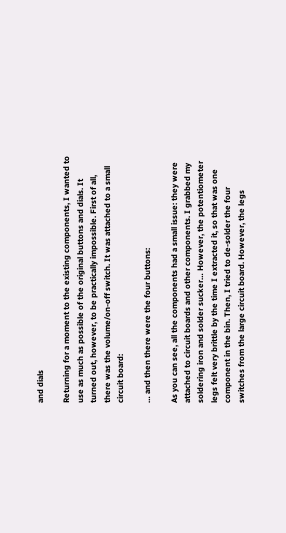and dials

Returning for a moment to the existing components, I wanted to use as much as possible of the original buttons and dials. It turned out, however, to be practically impossible. First of all, there was the volume/on-off switch. It was attached to a small circuit board:

… and then there were the four buttons:

As you can see, all the components had a small issue: they were attached to circuit boards and other components. I grabbed my soldering iron and solder sucker… However, the potentiometer legs felt very brittle by the time I extracted it, so that was one component in the bin. Then, I tried to de-solder the four switches from the large circuit board. However, the legs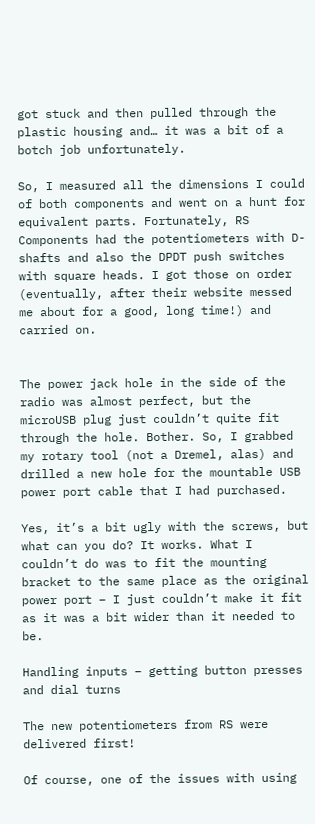got stuck and then pulled through the plastic housing and… it was a bit of a botch job unfortunately.

So, I measured all the dimensions I could of both components and went on a hunt for equivalent parts. Fortunately, RS Components had the potentiometers with D-shafts and also the DPDT push switches with square heads. I got those on order (eventually, after their website messed me about for a good, long time!) and carried on.


The power jack hole in the side of the radio was almost perfect, but the microUSB plug just couldn’t quite fit through the hole. Bother. So, I grabbed my rotary tool (not a Dremel, alas) and drilled a new hole for the mountable USB power port cable that I had purchased.

Yes, it’s a bit ugly with the screws, but what can you do? It works. What I couldn’t do was to fit the mounting bracket to the same place as the original power port – I just couldn’t make it fit as it was a bit wider than it needed to be.

Handling inputs – getting button presses and dial turns

The new potentiometers from RS were delivered first!

Of course, one of the issues with using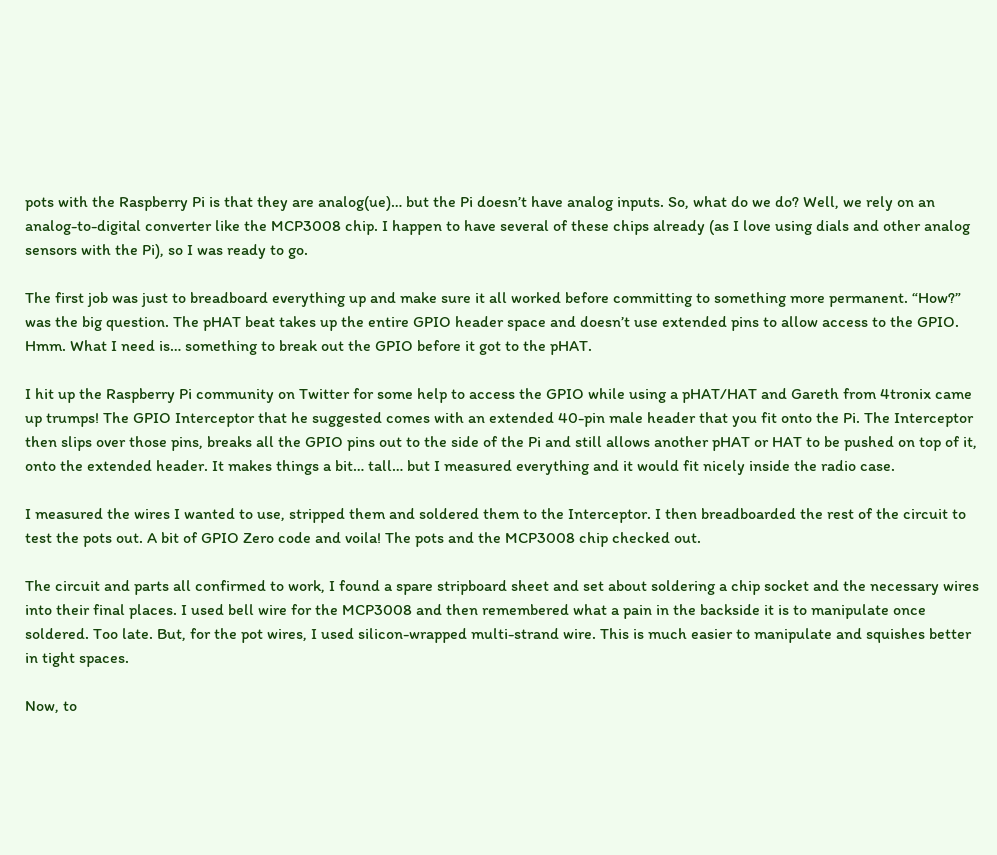pots with the Raspberry Pi is that they are analog(ue)… but the Pi doesn’t have analog inputs. So, what do we do? Well, we rely on an analog-to-digital converter like the MCP3008 chip. I happen to have several of these chips already (as I love using dials and other analog sensors with the Pi), so I was ready to go.

The first job was just to breadboard everything up and make sure it all worked before committing to something more permanent. “How?” was the big question. The pHAT beat takes up the entire GPIO header space and doesn’t use extended pins to allow access to the GPIO. Hmm. What I need is… something to break out the GPIO before it got to the pHAT.

I hit up the Raspberry Pi community on Twitter for some help to access the GPIO while using a pHAT/HAT and Gareth from 4tronix came up trumps! The GPIO Interceptor that he suggested comes with an extended 40-pin male header that you fit onto the Pi. The Interceptor then slips over those pins, breaks all the GPIO pins out to the side of the Pi and still allows another pHAT or HAT to be pushed on top of it, onto the extended header. It makes things a bit… tall… but I measured everything and it would fit nicely inside the radio case.

I measured the wires I wanted to use, stripped them and soldered them to the Interceptor. I then breadboarded the rest of the circuit to test the pots out. A bit of GPIO Zero code and voila! The pots and the MCP3008 chip checked out.

The circuit and parts all confirmed to work, I found a spare stripboard sheet and set about soldering a chip socket and the necessary wires into their final places. I used bell wire for the MCP3008 and then remembered what a pain in the backside it is to manipulate once soldered. Too late. But, for the pot wires, I used silicon-wrapped multi-strand wire. This is much easier to manipulate and squishes better in tight spaces.

Now, to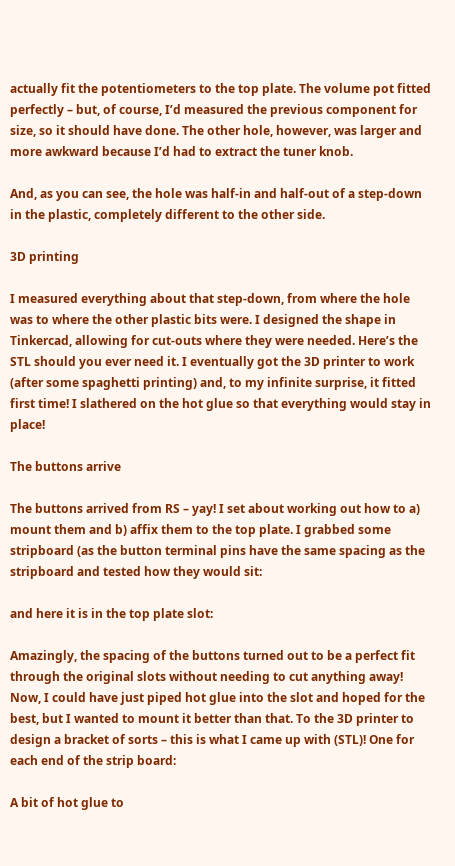actually fit the potentiometers to the top plate. The volume pot fitted perfectly – but, of course, I’d measured the previous component for size, so it should have done. The other hole, however, was larger and more awkward because I’d had to extract the tuner knob.

And, as you can see, the hole was half-in and half-out of a step-down in the plastic, completely different to the other side.

3D printing

I measured everything about that step-down, from where the hole was to where the other plastic bits were. I designed the shape in Tinkercad, allowing for cut-outs where they were needed. Here’s the STL should you ever need it. I eventually got the 3D printer to work (after some spaghetti printing) and, to my infinite surprise, it fitted first time! I slathered on the hot glue so that everything would stay in place!

The buttons arrive

The buttons arrived from RS – yay! I set about working out how to a) mount them and b) affix them to the top plate. I grabbed some stripboard (as the button terminal pins have the same spacing as the stripboard and tested how they would sit:

and here it is in the top plate slot:

Amazingly, the spacing of the buttons turned out to be a perfect fit through the original slots without needing to cut anything away! Now, I could have just piped hot glue into the slot and hoped for the best, but I wanted to mount it better than that. To the 3D printer to design a bracket of sorts – this is what I came up with (STL)! One for each end of the strip board:

A bit of hot glue to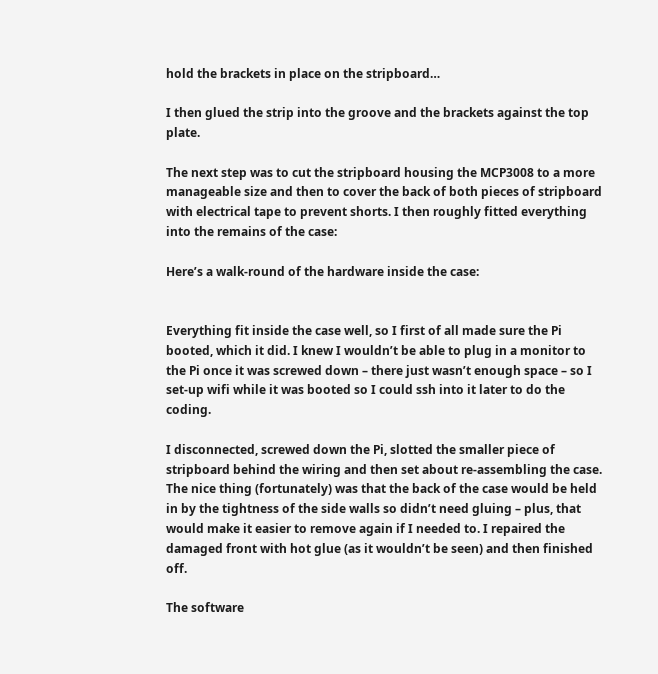hold the brackets in place on the stripboard…

I then glued the strip into the groove and the brackets against the top plate.

The next step was to cut the stripboard housing the MCP3008 to a more manageable size and then to cover the back of both pieces of stripboard with electrical tape to prevent shorts. I then roughly fitted everything into the remains of the case:

Here’s a walk-round of the hardware inside the case:


Everything fit inside the case well, so I first of all made sure the Pi booted, which it did. I knew I wouldn’t be able to plug in a monitor to the Pi once it was screwed down – there just wasn’t enough space – so I set-up wifi while it was booted so I could ssh into it later to do the coding.

I disconnected, screwed down the Pi, slotted the smaller piece of stripboard behind the wiring and then set about re-assembling the case. The nice thing (fortunately) was that the back of the case would be held in by the tightness of the side walls so didn’t need gluing – plus, that would make it easier to remove again if I needed to. I repaired the damaged front with hot glue (as it wouldn’t be seen) and then finished off.

The software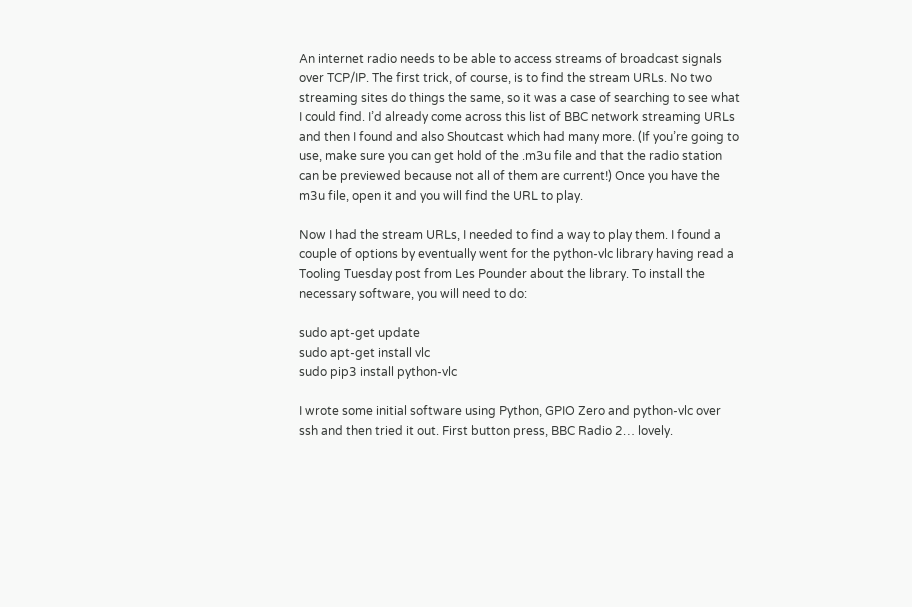An internet radio needs to be able to access streams of broadcast signals over TCP/IP. The first trick, of course, is to find the stream URLs. No two streaming sites do things the same, so it was a case of searching to see what I could find. I’d already come across this list of BBC network streaming URLs and then I found and also Shoutcast which had many more. (If you’re going to use, make sure you can get hold of the .m3u file and that the radio station can be previewed because not all of them are current!) Once you have the m3u file, open it and you will find the URL to play.

Now I had the stream URLs, I needed to find a way to play them. I found a couple of options by eventually went for the python-vlc library having read a Tooling Tuesday post from Les Pounder about the library. To install the necessary software, you will need to do:

sudo apt-get update
sudo apt-get install vlc
sudo pip3 install python-vlc

I wrote some initial software using Python, GPIO Zero and python-vlc over ssh and then tried it out. First button press, BBC Radio 2… lovely.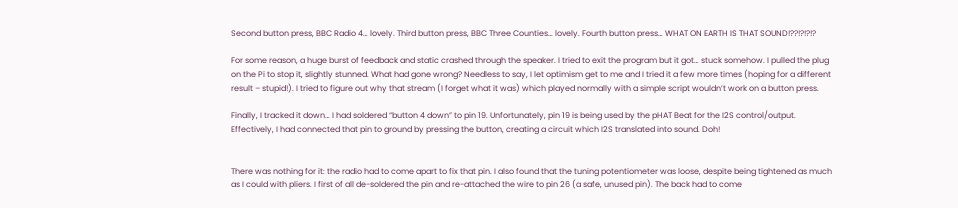Second button press, BBC Radio 4… lovely. Third button press, BBC Three Counties… lovely. Fourth button press… WHAT ON EARTH IS THAT SOUND!??!?!?!?

For some reason, a huge burst of feedback and static crashed through the speaker. I tried to exit the program but it got… stuck somehow. I pulled the plug on the Pi to stop it, slightly stunned. What had gone wrong? Needless to say, I let optimism get to me and I tried it a few more times (hoping for a different result – stupid!). I tried to figure out why that stream (I forget what it was) which played normally with a simple script wouldn’t work on a button press.

Finally, I tracked it down… I had soldered “button 4 down” to pin 19. Unfortunately, pin 19 is being used by the pHAT Beat for the I2S control/output. Effectively, I had connected that pin to ground by pressing the button, creating a circuit which I2S translated into sound. Doh!


There was nothing for it: the radio had to come apart to fix that pin. I also found that the tuning potentiometer was loose, despite being tightened as much as I could with pliers. I first of all de-soldered the pin and re-attached the wire to pin 26 (a safe, unused pin). The back had to come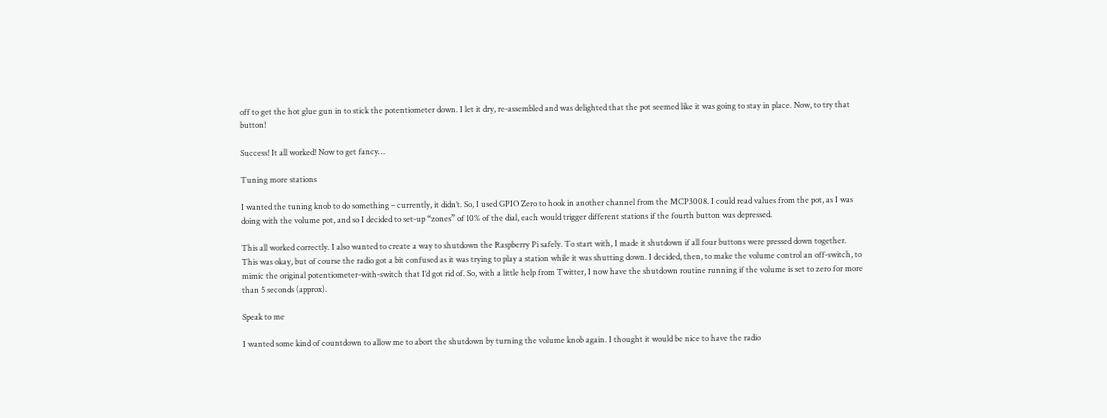off to get the hot glue gun in to stick the potentiometer down. I let it dry, re-assembled and was delighted that the pot seemed like it was going to stay in place. Now, to try that button!

Success! It all worked! Now to get fancy…

Tuning more stations

I wanted the tuning knob to do something – currently, it didn’t. So, I used GPIO Zero to hook in another channel from the MCP3008. I could read values from the pot, as I was doing with the volume pot, and so I decided to set-up “zones” of 10% of the dial, each would trigger different stations if the fourth button was depressed.

This all worked correctly. I also wanted to create a way to shutdown the Raspberry Pi safely. To start with, I made it shutdown if all four buttons were pressed down together. This was okay, but of course the radio got a bit confused as it was trying to play a station while it was shutting down. I decided, then, to make the volume control an off-switch, to mimic the original potentiometer-with-switch that I’d got rid of. So, with a little help from Twitter, I now have the shutdown routine running if the volume is set to zero for more than 5 seconds (approx).

Speak to me

I wanted some kind of countdown to allow me to abort the shutdown by turning the volume knob again. I thought it would be nice to have the radio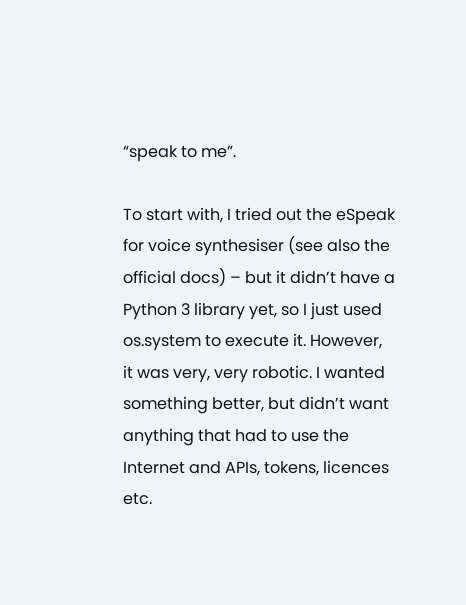“speak to me”.

To start with, I tried out the eSpeak for voice synthesiser (see also the official docs) – but it didn’t have a Python 3 library yet, so I just used os.system to execute it. However, it was very, very robotic. I wanted something better, but didn’t want anything that had to use the Internet and APIs, tokens, licences etc.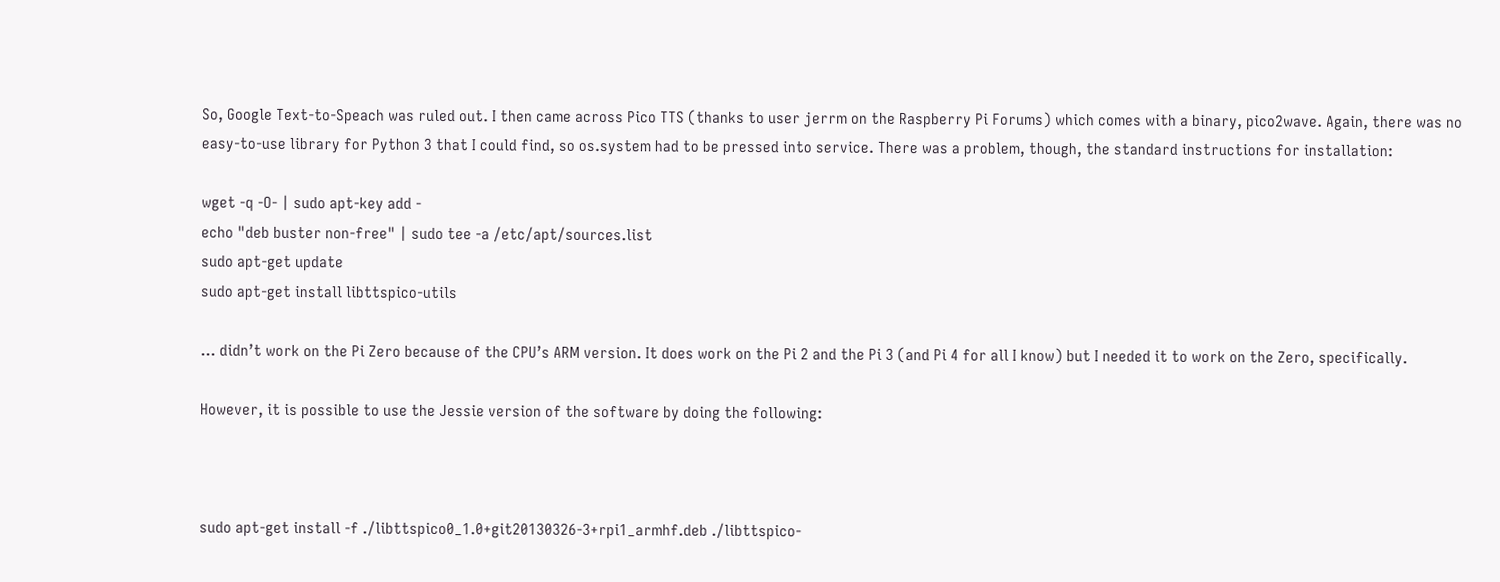So, Google Text-to-Speach was ruled out. I then came across Pico TTS (thanks to user jerrm on the Raspberry Pi Forums) which comes with a binary, pico2wave. Again, there was no easy-to-use library for Python 3 that I could find, so os.system had to be pressed into service. There was a problem, though, the standard instructions for installation:

wget -q -O- | sudo apt-key add -
echo "deb buster non-free" | sudo tee -a /etc/apt/sources.list
sudo apt-get update
sudo apt-get install libttspico-utils

… didn’t work on the Pi Zero because of the CPU’s ARM version. It does work on the Pi 2 and the Pi 3 (and Pi 4 for all I know) but I needed it to work on the Zero, specifically.

However, it is possible to use the Jessie version of the software by doing the following:



sudo apt-get install -f ./libttspico0_1.0+git20130326-3+rpi1_armhf.deb ./libttspico-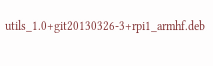utils_1.0+git20130326-3+rpi1_armhf.deb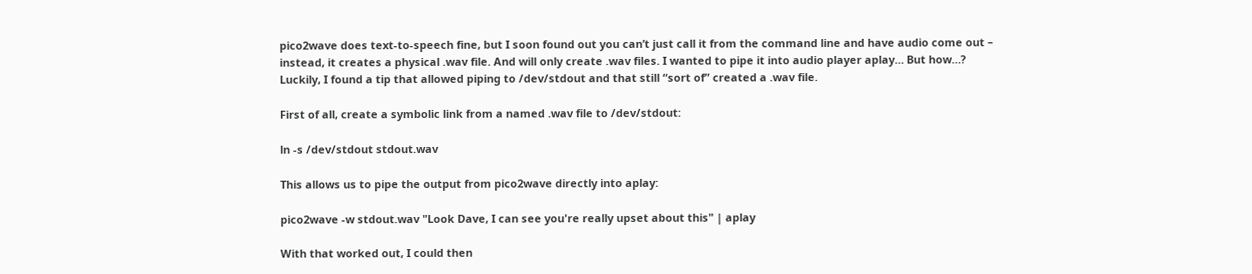pico2wave does text-to-speech fine, but I soon found out you can’t just call it from the command line and have audio come out – instead, it creates a physical .wav file. And will only create .wav files. I wanted to pipe it into audio player aplay… But how…? Luckily, I found a tip that allowed piping to /dev/stdout and that still “sort of” created a .wav file.

First of all, create a symbolic link from a named .wav file to /dev/stdout:

ln -s /dev/stdout stdout.wav

This allows us to pipe the output from pico2wave directly into aplay:

pico2wave -w stdout.wav "Look Dave, I can see you're really upset about this" | aplay

With that worked out, I could then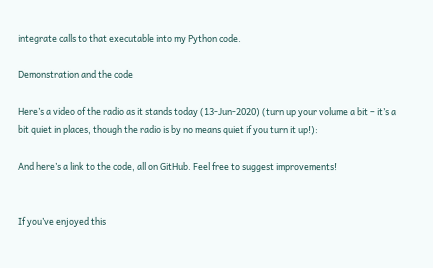integrate calls to that executable into my Python code.

Demonstration and the code

Here’s a video of the radio as it stands today (13-Jun-2020) (turn up your volume a bit – it’s a bit quiet in places, though the radio is by no means quiet if you turn it up!):

And here’s a link to the code, all on GitHub. Feel free to suggest improvements!


If you’ve enjoyed this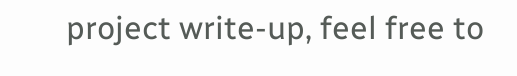project write-up, feel free to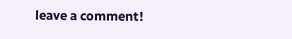leave a comment!